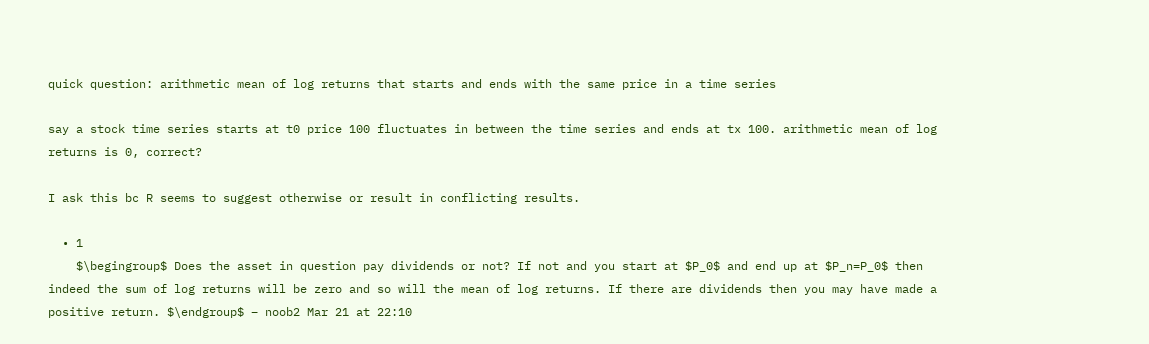quick question: arithmetic mean of log returns that starts and ends with the same price in a time series

say a stock time series starts at t0 price 100 fluctuates in between the time series and ends at tx 100. arithmetic mean of log returns is 0, correct?

I ask this bc R seems to suggest otherwise or result in conflicting results.

  • 1
    $\begingroup$ Does the asset in question pay dividends or not? If not and you start at $P_0$ and end up at $P_n=P_0$ then indeed the sum of log returns will be zero and so will the mean of log returns. If there are dividends then you may have made a positive return. $\endgroup$ – noob2 Mar 21 at 22:10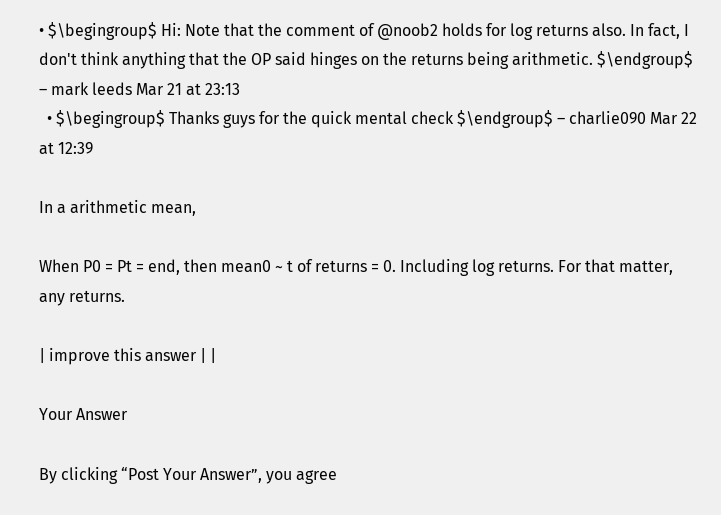• $\begingroup$ Hi: Note that the comment of @noob2 holds for log returns also. In fact, I don't think anything that the OP said hinges on the returns being arithmetic. $\endgroup$ – mark leeds Mar 21 at 23:13
  • $\begingroup$ Thanks guys for the quick mental check $\endgroup$ – charlie090 Mar 22 at 12:39

In a arithmetic mean,

When P0 = Pt = end, then mean0 ~ t of returns = 0. Including log returns. For that matter, any returns.

| improve this answer | |

Your Answer

By clicking “Post Your Answer”, you agree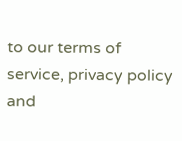to our terms of service, privacy policy and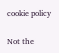cookie policy

Not the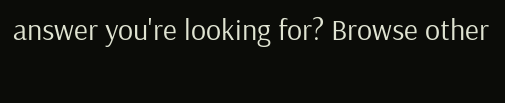answer you're looking for? Browse other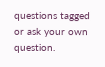questions tagged or ask your own question.